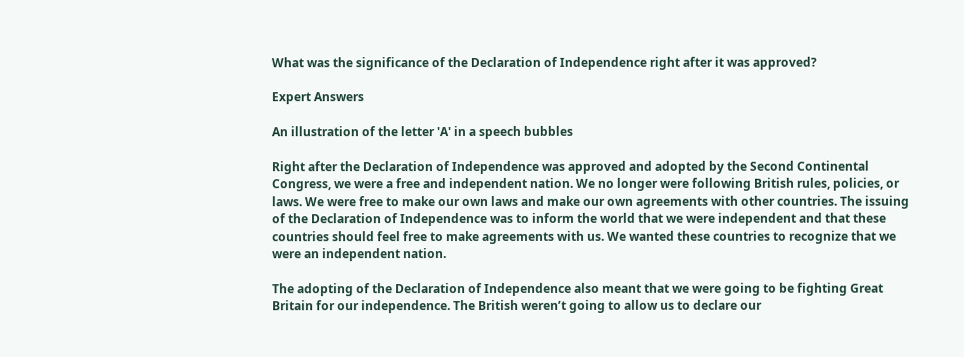What was the significance of the Declaration of Independence right after it was approved?

Expert Answers

An illustration of the letter 'A' in a speech bubbles

Right after the Declaration of Independence was approved and adopted by the Second Continental Congress, we were a free and independent nation. We no longer were following British rules, policies, or laws. We were free to make our own laws and make our own agreements with other countries. The issuing of the Declaration of Independence was to inform the world that we were independent and that these countries should feel free to make agreements with us. We wanted these countries to recognize that we were an independent nation.

The adopting of the Declaration of Independence also meant that we were going to be fighting Great Britain for our independence. The British weren’t going to allow us to declare our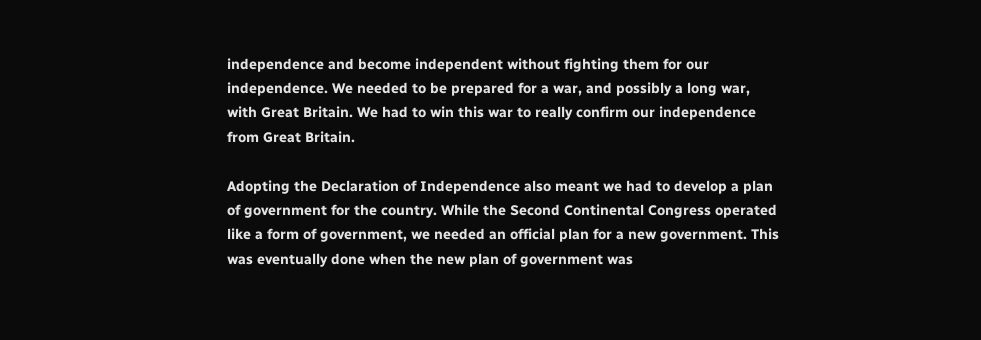independence and become independent without fighting them for our independence. We needed to be prepared for a war, and possibly a long war, with Great Britain. We had to win this war to really confirm our independence from Great Britain.

Adopting the Declaration of Independence also meant we had to develop a plan of government for the country. While the Second Continental Congress operated like a form of government, we needed an official plan for a new government. This was eventually done when the new plan of government was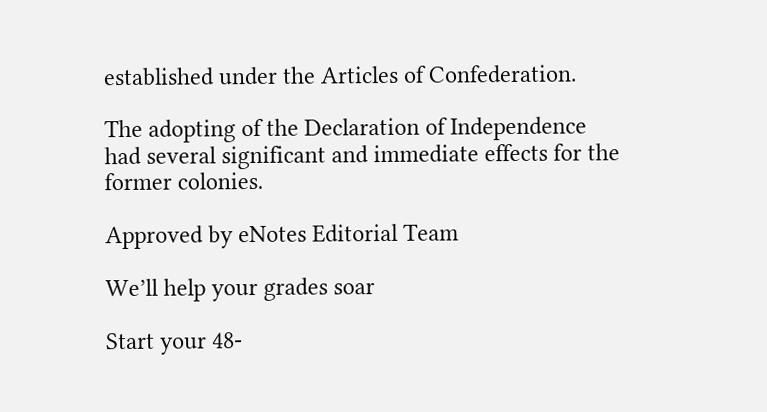established under the Articles of Confederation.

The adopting of the Declaration of Independence had several significant and immediate effects for the former colonies.

Approved by eNotes Editorial Team

We’ll help your grades soar

Start your 48-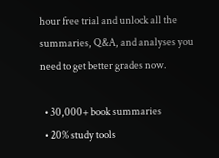hour free trial and unlock all the summaries, Q&A, and analyses you need to get better grades now.

  • 30,000+ book summaries
  • 20% study tools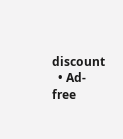discount
  • Ad-free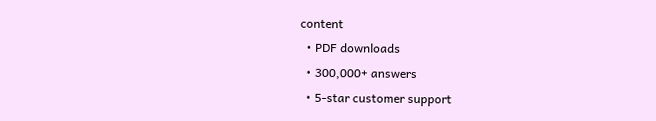content
  • PDF downloads
  • 300,000+ answers
  • 5-star customer support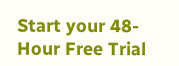Start your 48-Hour Free Trial